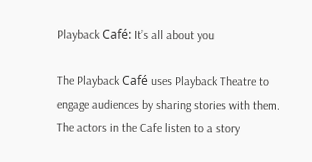Playback Café: It’s all about you

The Playback Café uses Playback Theatre to engage audiences by sharing stories with them. The actors in the Cafe listen to a story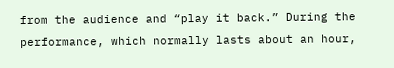from the audience and “play it back.” During the performance, which normally lasts about an hour,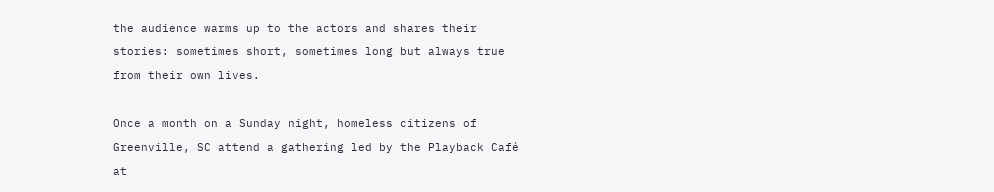the audience warms up to the actors and shares their stories: sometimes short, sometimes long but always true from their own lives.

Once a month on a Sunday night, homeless citizens of Greenville, SC attend a gathering led by the Playback Café at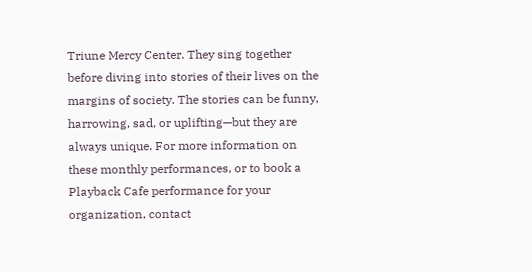Triune Mercy Center. They sing together before diving into stories of their lives on the margins of society. The stories can be funny, harrowing, sad, or uplifting—but they are always unique. For more information on these monthly performances, or to book a Playback Cafe performance for your organization, contact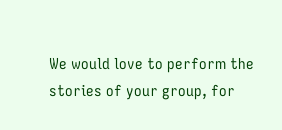We would love to perform the stories of your group, for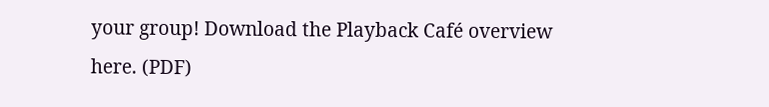your group! Download the Playback Café overview here. (PDF)